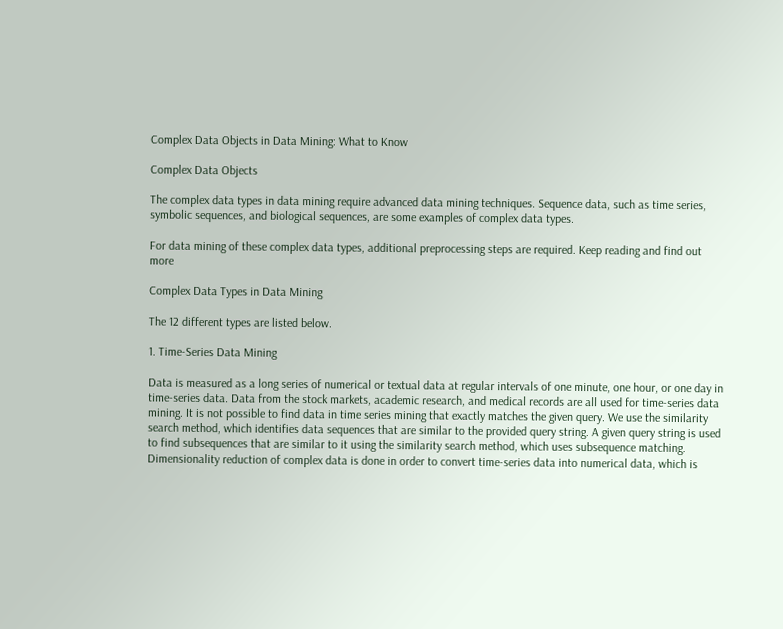Complex Data Objects in Data Mining: What to Know

Complex Data Objects

The complex data types in data mining require advanced data mining techniques. Sequence data, such as time series, symbolic sequences, and biological sequences, are some examples of complex data types.

For data mining of these complex data types, additional preprocessing steps are required. Keep reading and find out more

Complex Data Types in Data Mining

The 12 different types are listed below.

1. Time-Series Data Mining

Data is measured as a long series of numerical or textual data at regular intervals of one minute, one hour, or one day in time-series data. Data from the stock markets, academic research, and medical records are all used for time-series data mining. It is not possible to find data in time series mining that exactly matches the given query. We use the similarity search method, which identifies data sequences that are similar to the provided query string. A given query string is used to find subsequences that are similar to it using the similarity search method, which uses subsequence matching. Dimensionality reduction of complex data is done in order to convert time-series data into numerical data, which is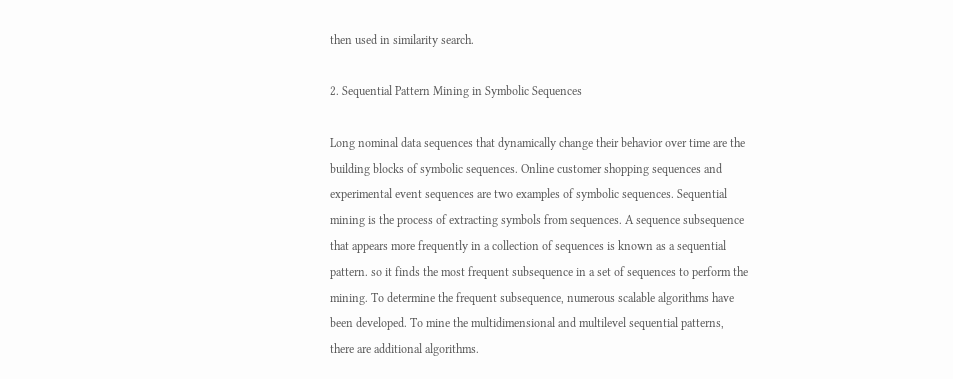then used in similarity search.

2. Sequential Pattern Mining in Symbolic Sequences

Long nominal data sequences that dynamically change their behavior over time are the building blocks of symbolic sequences. Online customer shopping sequences and experimental event sequences are two examples of symbolic sequences. Sequential mining is the process of extracting symbols from sequences. A sequence subsequence that appears more frequently in a collection of sequences is known as a sequential pattern. so it finds the most frequent subsequence in a set of sequences to perform the mining. To determine the frequent subsequence, numerous scalable algorithms have been developed. To mine the multidimensional and multilevel sequential patterns, there are additional algorithms.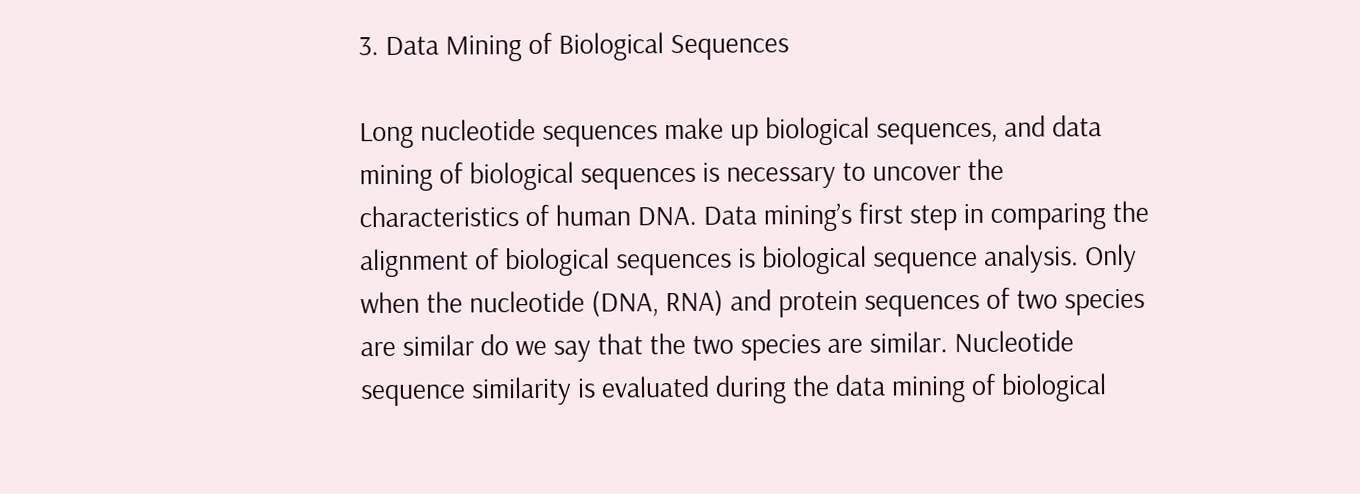3. Data Mining of Biological Sequences

Long nucleotide sequences make up biological sequences, and data mining of biological sequences is necessary to uncover the characteristics of human DNA. Data mining’s first step in comparing the alignment of biological sequences is biological sequence analysis. Only when the nucleotide (DNA, RNA) and protein sequences of two species are similar do we say that the two species are similar. Nucleotide sequence similarity is evaluated during the data mining of biological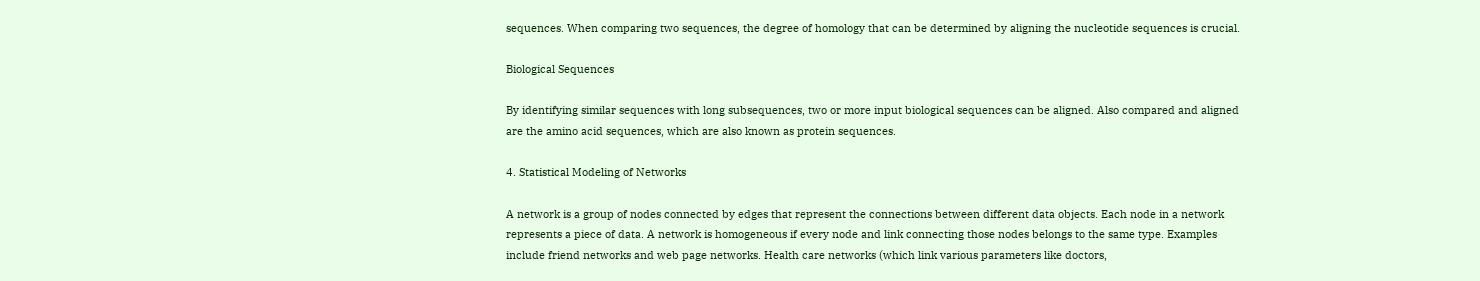sequences. When comparing two sequences, the degree of homology that can be determined by aligning the nucleotide sequences is crucial.

Biological Sequences

By identifying similar sequences with long subsequences, two or more input biological sequences can be aligned. Also compared and aligned are the amino acid sequences, which are also known as protein sequences.

4. Statistical Modeling of Networks

A network is a group of nodes connected by edges that represent the connections between different data objects. Each node in a network represents a piece of data. A network is homogeneous if every node and link connecting those nodes belongs to the same type. Examples include friend networks and web page networks. Health care networks (which link various parameters like doctors,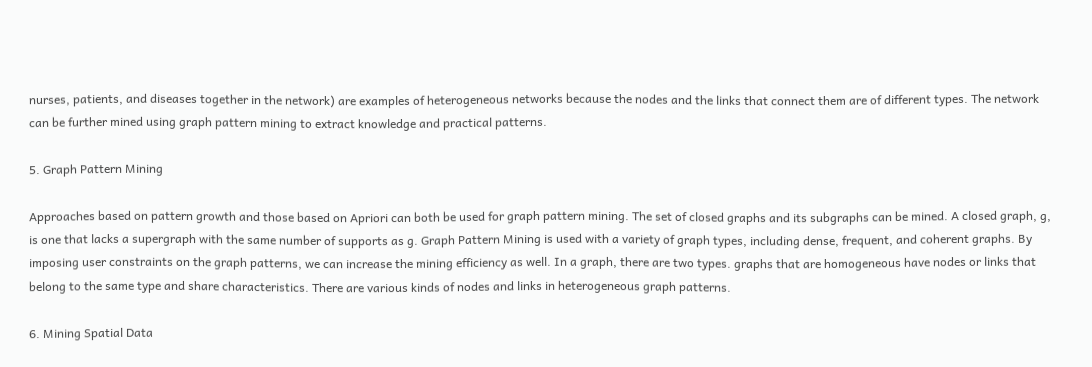nurses, patients, and diseases together in the network) are examples of heterogeneous networks because the nodes and the links that connect them are of different types. The network can be further mined using graph pattern mining to extract knowledge and practical patterns.

5. Graph Pattern Mining

Approaches based on pattern growth and those based on Apriori can both be used for graph pattern mining. The set of closed graphs and its subgraphs can be mined. A closed graph, g, is one that lacks a supergraph with the same number of supports as g. Graph Pattern Mining is used with a variety of graph types, including dense, frequent, and coherent graphs. By imposing user constraints on the graph patterns, we can increase the mining efficiency as well. In a graph, there are two types. graphs that are homogeneous have nodes or links that belong to the same type and share characteristics. There are various kinds of nodes and links in heterogeneous graph patterns.

6. Mining Spatial Data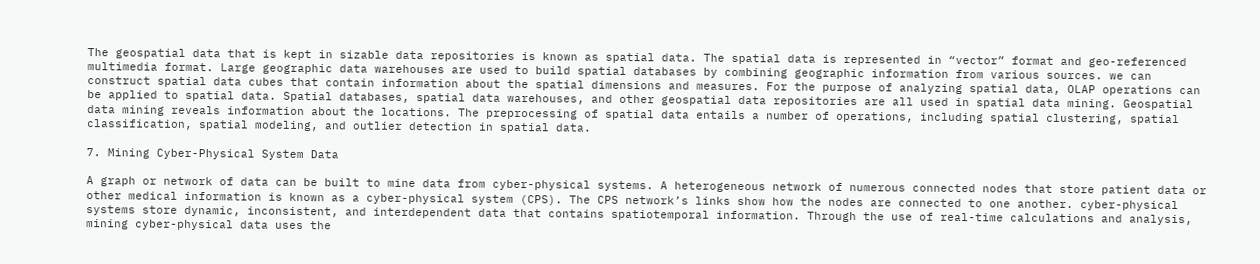The geospatial data that is kept in sizable data repositories is known as spatial data. The spatial data is represented in “vector” format and geo-referenced multimedia format. Large geographic data warehouses are used to build spatial databases by combining geographic information from various sources. we can construct spatial data cubes that contain information about the spatial dimensions and measures. For the purpose of analyzing spatial data, OLAP operations can be applied to spatial data. Spatial databases, spatial data warehouses, and other geospatial data repositories are all used in spatial data mining. Geospatial data mining reveals information about the locations. The preprocessing of spatial data entails a number of operations, including spatial clustering, spatial classification, spatial modeling, and outlier detection in spatial data.

7. Mining Cyber-Physical System Data

A graph or network of data can be built to mine data from cyber-physical systems. A heterogeneous network of numerous connected nodes that store patient data or other medical information is known as a cyber-physical system (CPS). The CPS network’s links show how the nodes are connected to one another. cyber-physical systems store dynamic, inconsistent, and interdependent data that contains spatiotemporal information. Through the use of real-time calculations and analysis, mining cyber-physical data uses the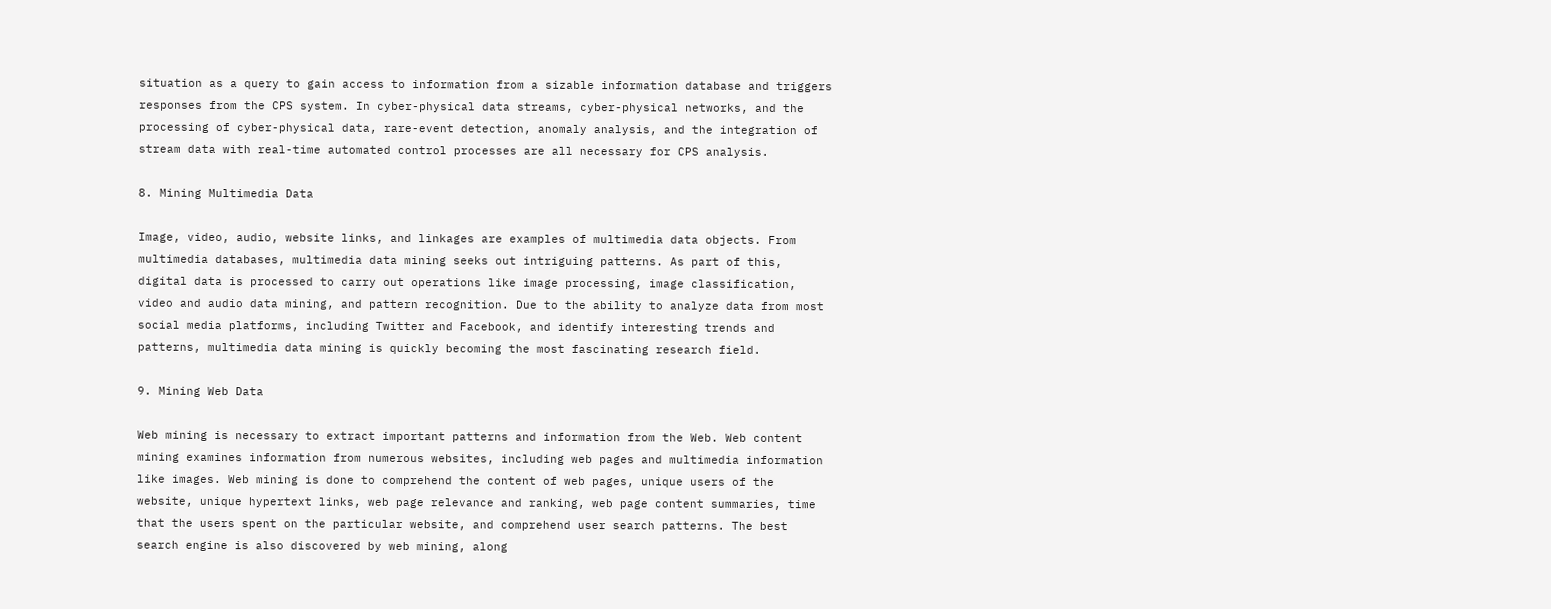situation as a query to gain access to information from a sizable information database and triggers responses from the CPS system. In cyber-physical data streams, cyber-physical networks, and the processing of cyber-physical data, rare-event detection, anomaly analysis, and the integration of stream data with real-time automated control processes are all necessary for CPS analysis.

8. Mining Multimedia Data

Image, video, audio, website links, and linkages are examples of multimedia data objects. From multimedia databases, multimedia data mining seeks out intriguing patterns. As part of this, digital data is processed to carry out operations like image processing, image classification, video and audio data mining, and pattern recognition. Due to the ability to analyze data from most social media platforms, including Twitter and Facebook, and identify interesting trends and patterns, multimedia data mining is quickly becoming the most fascinating research field.

9. Mining Web Data

Web mining is necessary to extract important patterns and information from the Web. Web content mining examines information from numerous websites, including web pages and multimedia information like images. Web mining is done to comprehend the content of web pages, unique users of the website, unique hypertext links, web page relevance and ranking, web page content summaries, time that the users spent on the particular website, and comprehend user search patterns. The best search engine is also discovered by web mining, along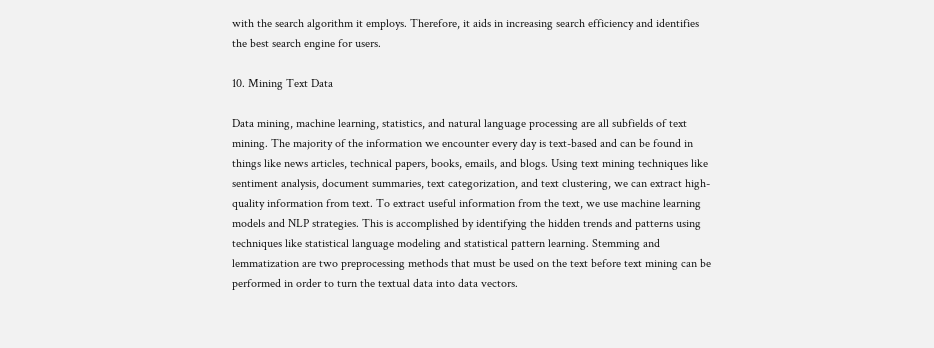with the search algorithm it employs. Therefore, it aids in increasing search efficiency and identifies the best search engine for users.

10. Mining Text Data

Data mining, machine learning, statistics, and natural language processing are all subfields of text mining. The majority of the information we encounter every day is text-based and can be found in things like news articles, technical papers, books, emails, and blogs. Using text mining techniques like sentiment analysis, document summaries, text categorization, and text clustering, we can extract high-quality information from text. To extract useful information from the text, we use machine learning models and NLP strategies. This is accomplished by identifying the hidden trends and patterns using techniques like statistical language modeling and statistical pattern learning. Stemming and lemmatization are two preprocessing methods that must be used on the text before text mining can be performed in order to turn the textual data into data vectors.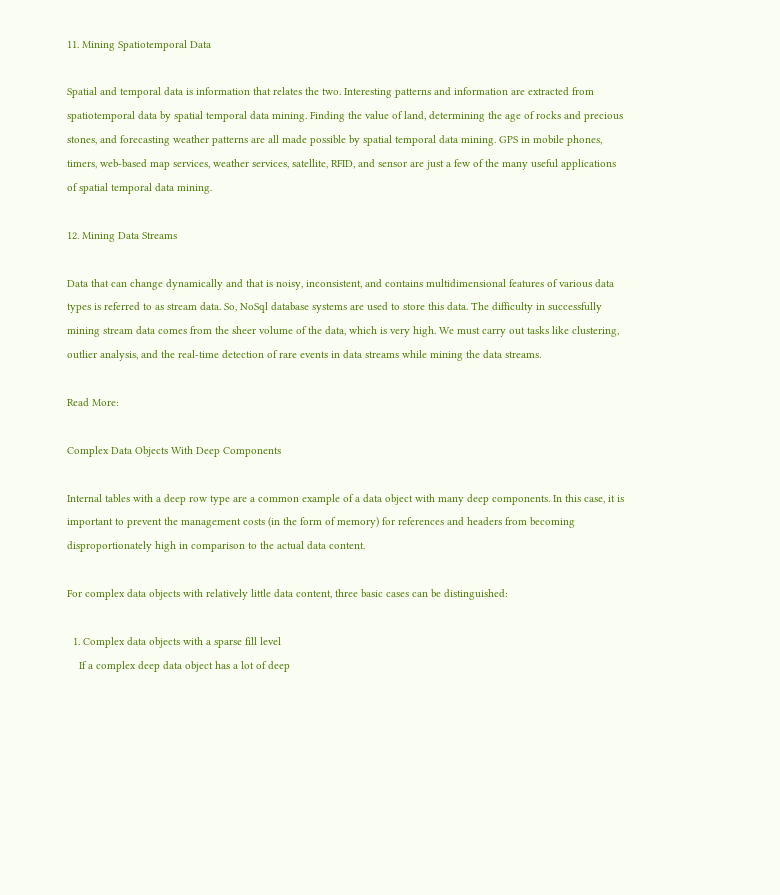11. Mining Spatiotemporal Data

Spatial and temporal data is information that relates the two. Interesting patterns and information are extracted from spatiotemporal data by spatial temporal data mining. Finding the value of land, determining the age of rocks and precious stones, and forecasting weather patterns are all made possible by spatial temporal data mining. GPS in mobile phones, timers, web-based map services, weather services, satellite, RFID, and sensor are just a few of the many useful applications of spatial temporal data mining.

12. Mining Data Streams

Data that can change dynamically and that is noisy, inconsistent, and contains multidimensional features of various data types is referred to as stream data. So, NoSql database systems are used to store this data. The difficulty in successfully mining stream data comes from the sheer volume of the data, which is very high. We must carry out tasks like clustering, outlier analysis, and the real-time detection of rare events in data streams while mining the data streams.

Read More:

Complex Data Objects With Deep Components

Internal tables with a deep row type are a common example of a data object with many deep components. In this case, it is important to prevent the management costs (in the form of memory) for references and headers from becoming disproportionately high in comparison to the actual data content.

For complex data objects with relatively little data content, three basic cases can be distinguished:

  1. Complex data objects with a sparse fill level
    If a complex deep data object has a lot of deep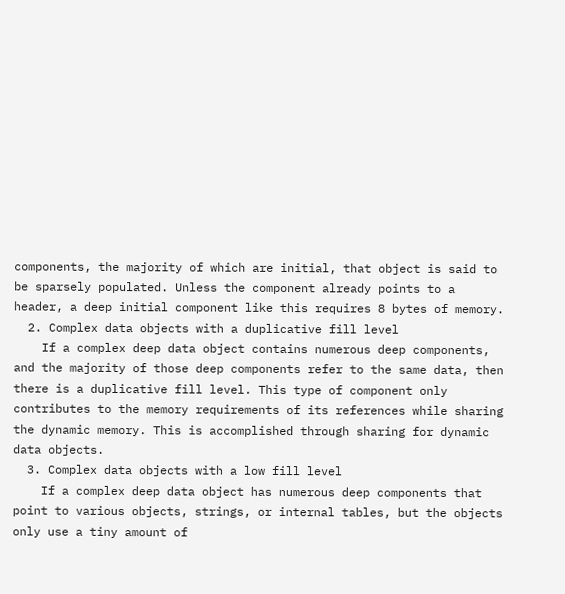components, the majority of which are initial, that object is said to be sparsely populated. Unless the component already points to a header, a deep initial component like this requires 8 bytes of memory.
  2. Complex data objects with a duplicative fill level
    If a complex deep data object contains numerous deep components, and the majority of those deep components refer to the same data, then there is a duplicative fill level. This type of component only contributes to the memory requirements of its references while sharing the dynamic memory. This is accomplished through sharing for dynamic data objects.
  3. Complex data objects with a low fill level
    If a complex deep data object has numerous deep components that point to various objects, strings, or internal tables, but the objects only use a tiny amount of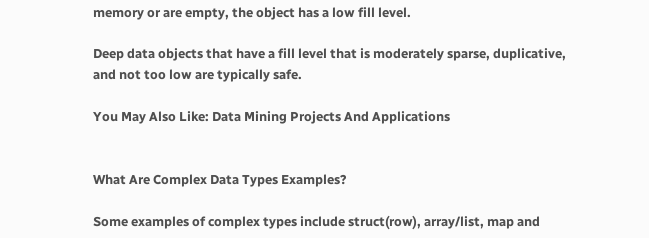memory or are empty, the object has a low fill level.

Deep data objects that have a fill level that is moderately sparse, duplicative, and not too low are typically safe.

You May Also Like: Data Mining Projects And Applications


What Are Complex Data Types Examples?

Some examples of complex types include struct(row), array/list, map and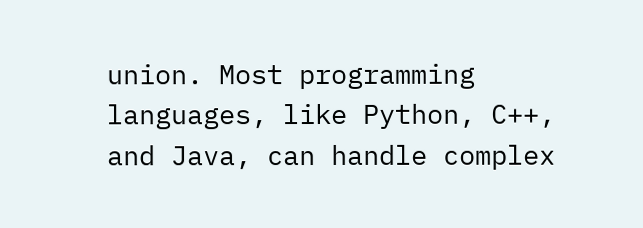union. Most programming languages, like Python, C++, and Java, can handle complex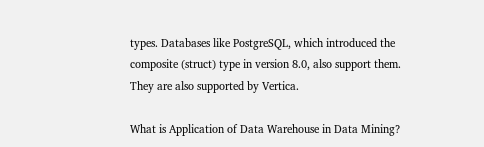types. Databases like PostgreSQL, which introduced the composite (struct) type in version 8.0, also support them. They are also supported by Vertica.

What is Application of Data Warehouse in Data Mining?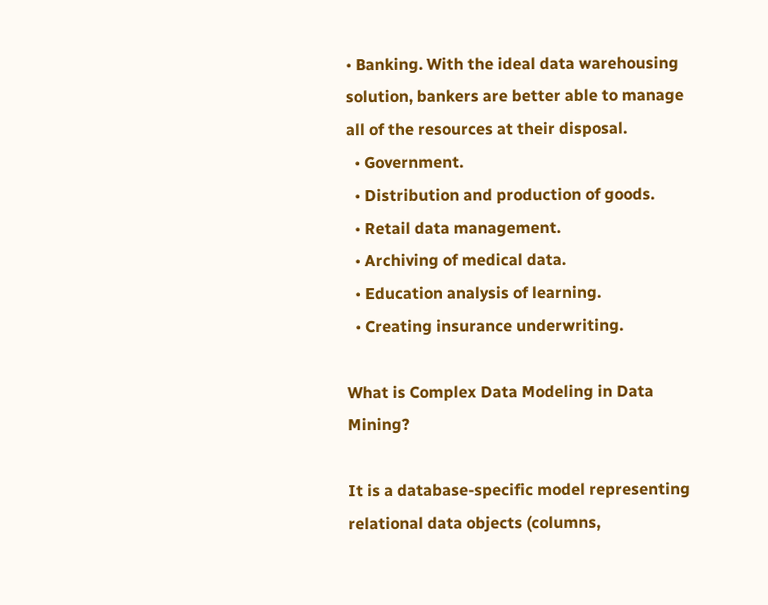• Banking. With the ideal data warehousing solution, bankers are better able to manage all of the resources at their disposal.
  • Government.
  • Distribution and production of goods.
  • Retail data management.
  • Archiving of medical data.
  • Education analysis of learning.
  • Creating insurance underwriting.

What is Complex Data Modeling in Data Mining?

It is a database-specific model representing relational data objects (columns,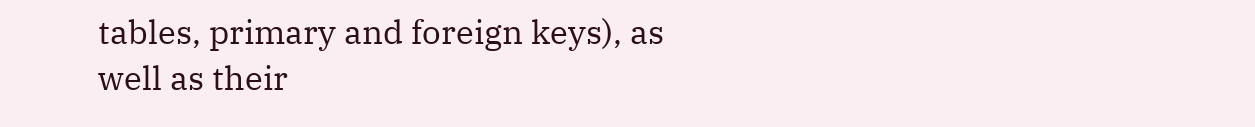tables, primary and foreign keys), as well as their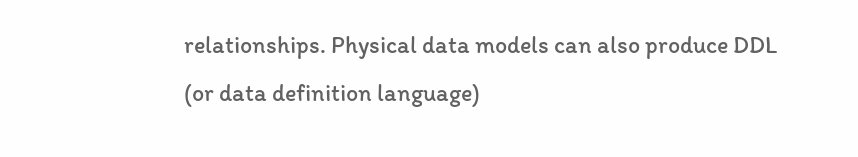relationships. Physical data models can also produce DDL (or data definition language)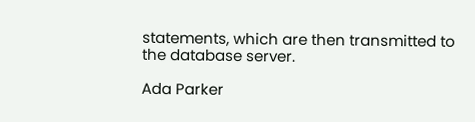statements, which are then transmitted to the database server.

Ada Parker